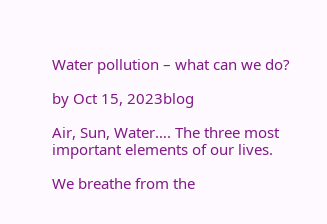Water pollution – what can we do?

by Oct 15, 2023blog

Air, Sun, Water…. The three most important elements of our lives.

We breathe from the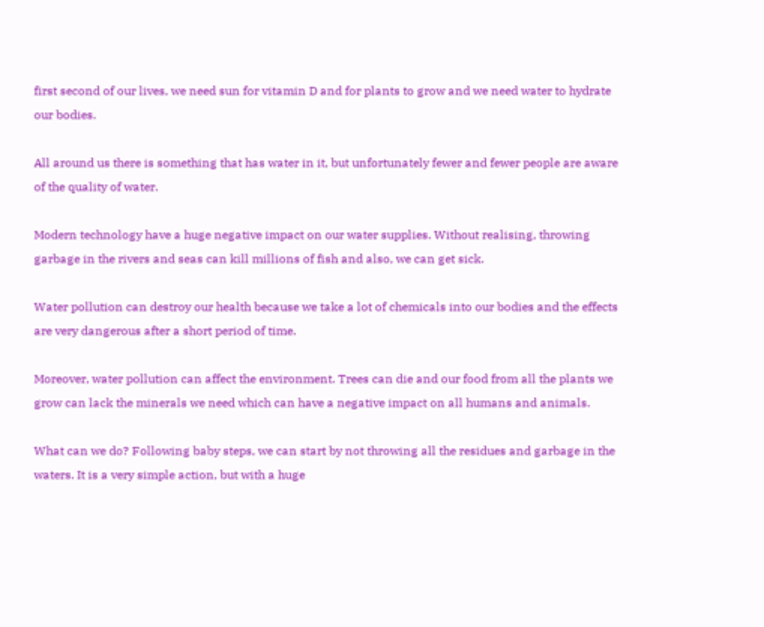first second of our lives, we need sun for vitamin D and for plants to grow and we need water to hydrate our bodies.

All around us there is something that has water in it, but unfortunately fewer and fewer people are aware of the quality of water.

Modern technology have a huge negative impact on our water supplies. Without realising, throwing garbage in the rivers and seas can kill millions of fish and also, we can get sick.

Water pollution can destroy our health because we take a lot of chemicals into our bodies and the effects are very dangerous after a short period of time.

Moreover, water pollution can affect the environment. Trees can die and our food from all the plants we grow can lack the minerals we need which can have a negative impact on all humans and animals.

What can we do? Following baby steps, we can start by not throwing all the residues and garbage in the waters. It is a very simple action, but with a huge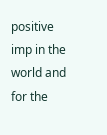positive imp in the world and for the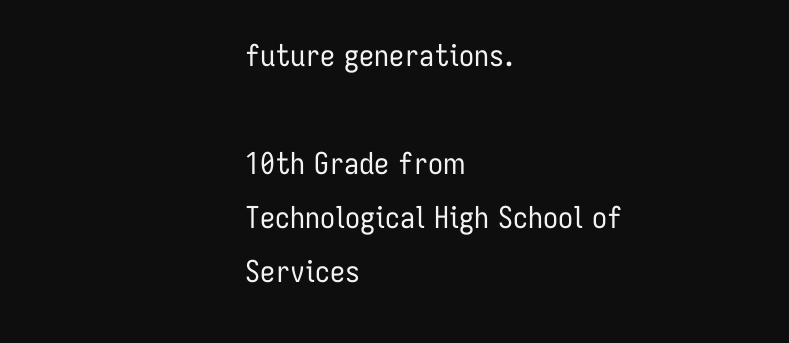future generations.

10th Grade from Technological High School of Services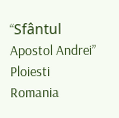“Sfântul Apostol Andrei” Ploiesti Romania